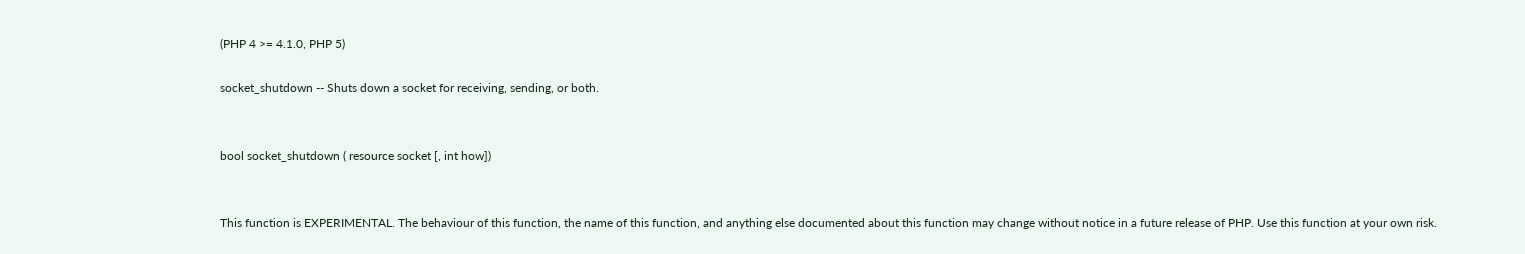(PHP 4 >= 4.1.0, PHP 5)

socket_shutdown -- Shuts down a socket for receiving, sending, or both.


bool socket_shutdown ( resource socket [, int how])


This function is EXPERIMENTAL. The behaviour of this function, the name of this function, and anything else documented about this function may change without notice in a future release of PHP. Use this function at your own risk.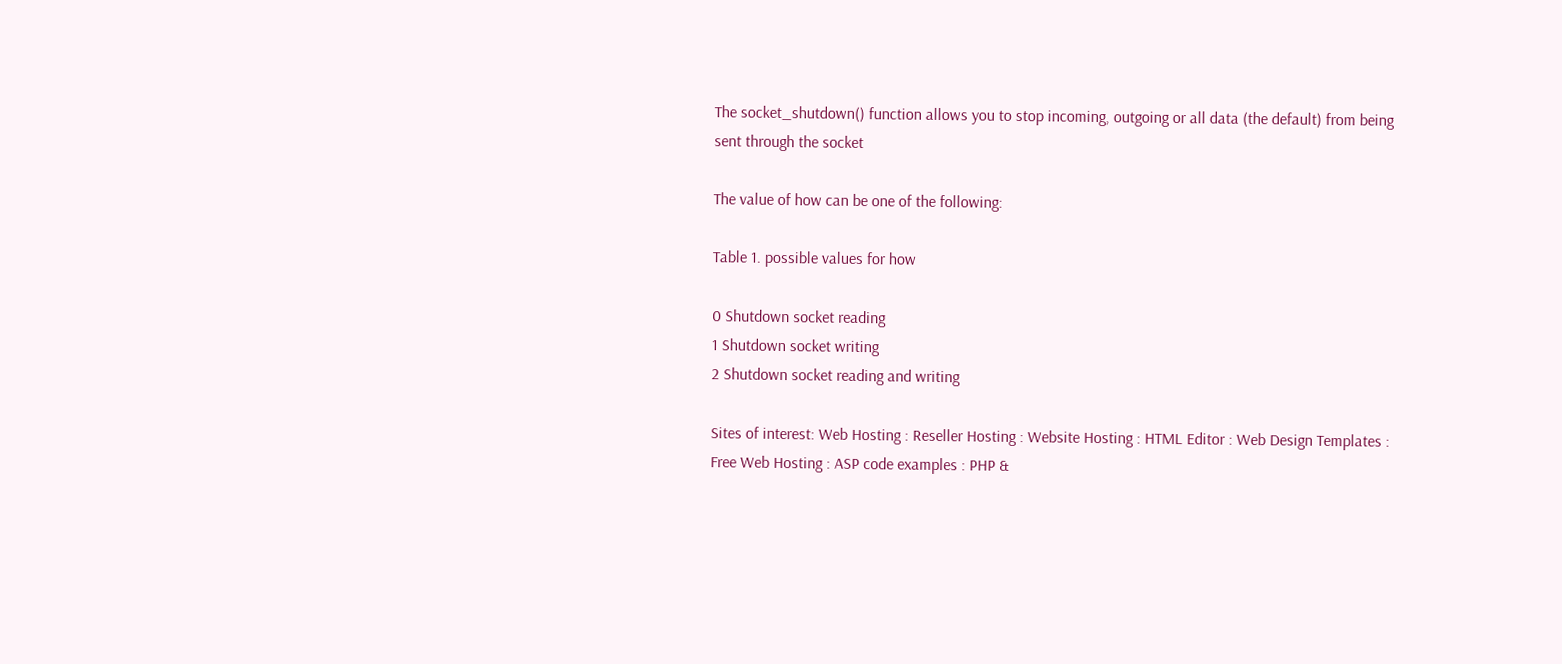The socket_shutdown() function allows you to stop incoming, outgoing or all data (the default) from being sent through the socket

The value of how can be one of the following:

Table 1. possible values for how

0 Shutdown socket reading
1 Shutdown socket writing
2 Shutdown socket reading and writing

Sites of interest: Web Hosting : Reseller Hosting : Website Hosting : HTML Editor : Web Design Templates : Free Web Hosting : ASP code examples : PHP &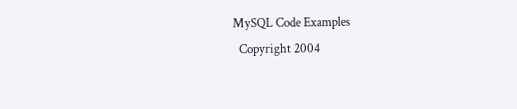MySQL Code Examples
  Copyright 2004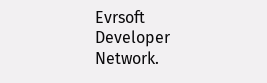Evrsoft Developer Network.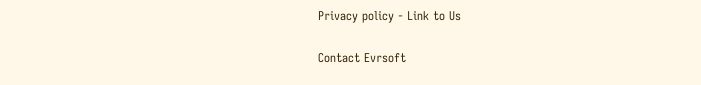Privacy policy - Link to Us

Contact Evrsoft